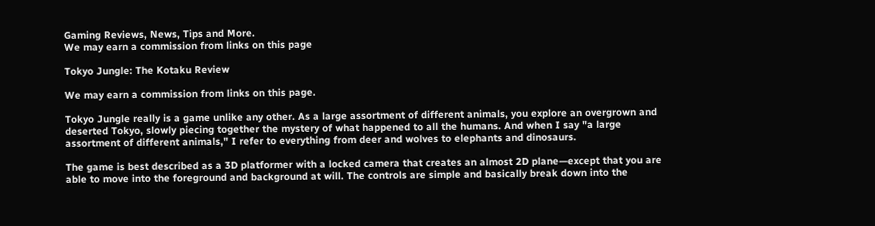Gaming Reviews, News, Tips and More.
We may earn a commission from links on this page

Tokyo Jungle: The Kotaku Review

We may earn a commission from links on this page.

Tokyo Jungle really is a game unlike any other. As a large assortment of different animals, you explore an overgrown and deserted Tokyo, slowly piecing together the mystery of what happened to all the humans. And when I say "a large assortment of different animals," I refer to everything from deer and wolves to elephants and dinosaurs.

The game is best described as a 3D platformer with a locked camera that creates an almost 2D plane—except that you are able to move into the foreground and background at will. The controls are simple and basically break down into the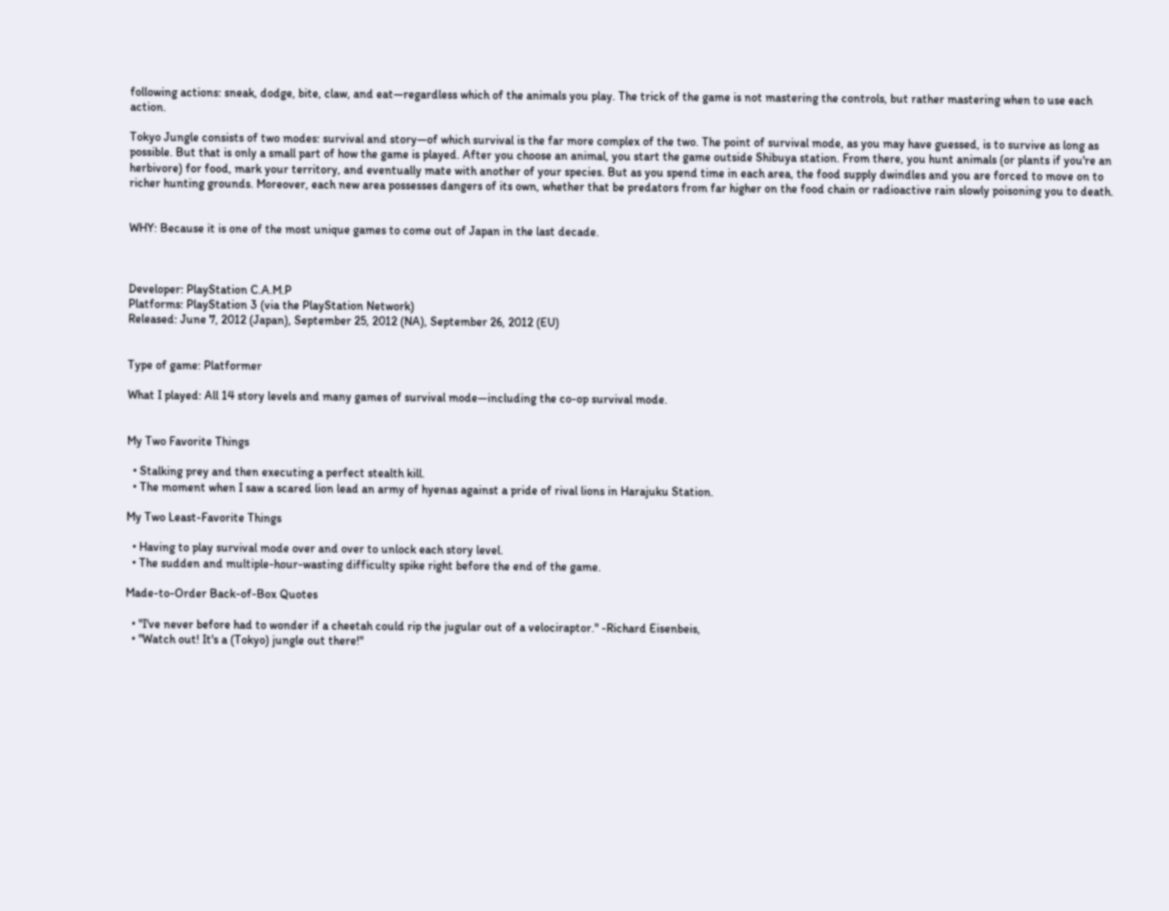following actions: sneak, dodge, bite, claw, and eat—regardless which of the animals you play. The trick of the game is not mastering the controls, but rather mastering when to use each action.

Tokyo Jungle consists of two modes: survival and story—of which survival is the far more complex of the two. The point of survival mode, as you may have guessed, is to survive as long as possible. But that is only a small part of how the game is played. After you choose an animal, you start the game outside Shibuya station. From there, you hunt animals (or plants if you're an herbivore) for food, mark your territory, and eventually mate with another of your species. But as you spend time in each area, the food supply dwindles and you are forced to move on to richer hunting grounds. Moreover, each new area possesses dangers of its own, whether that be predators from far higher on the food chain or radioactive rain slowly poisoning you to death.


WHY: Because it is one of the most unique games to come out of Japan in the last decade.



Developer: PlayStation C.A.M.P
Platforms: PlayStation 3 (via the PlayStation Network)
Released: June 7, 2012 (Japan), September 25, 2012 (NA), September 26, 2012 (EU)


Type of game: Platformer

What I played: All 14 story levels and many games of survival mode—including the co-op survival mode.


My Two Favorite Things

  • Stalking prey and then executing a perfect stealth kill.
  • The moment when I saw a scared lion lead an army of hyenas against a pride of rival lions in Harajuku Station.

My Two Least-Favorite Things

  • Having to play survival mode over and over to unlock each story level.
  • The sudden and multiple-hour-wasting difficulty spike right before the end of the game.

Made-to-Order Back-of-Box Quotes

  • "I've never before had to wonder if a cheetah could rip the jugular out of a velociraptor." -Richard Eisenbeis,
  • "Watch out! It's a (Tokyo) jungle out there!"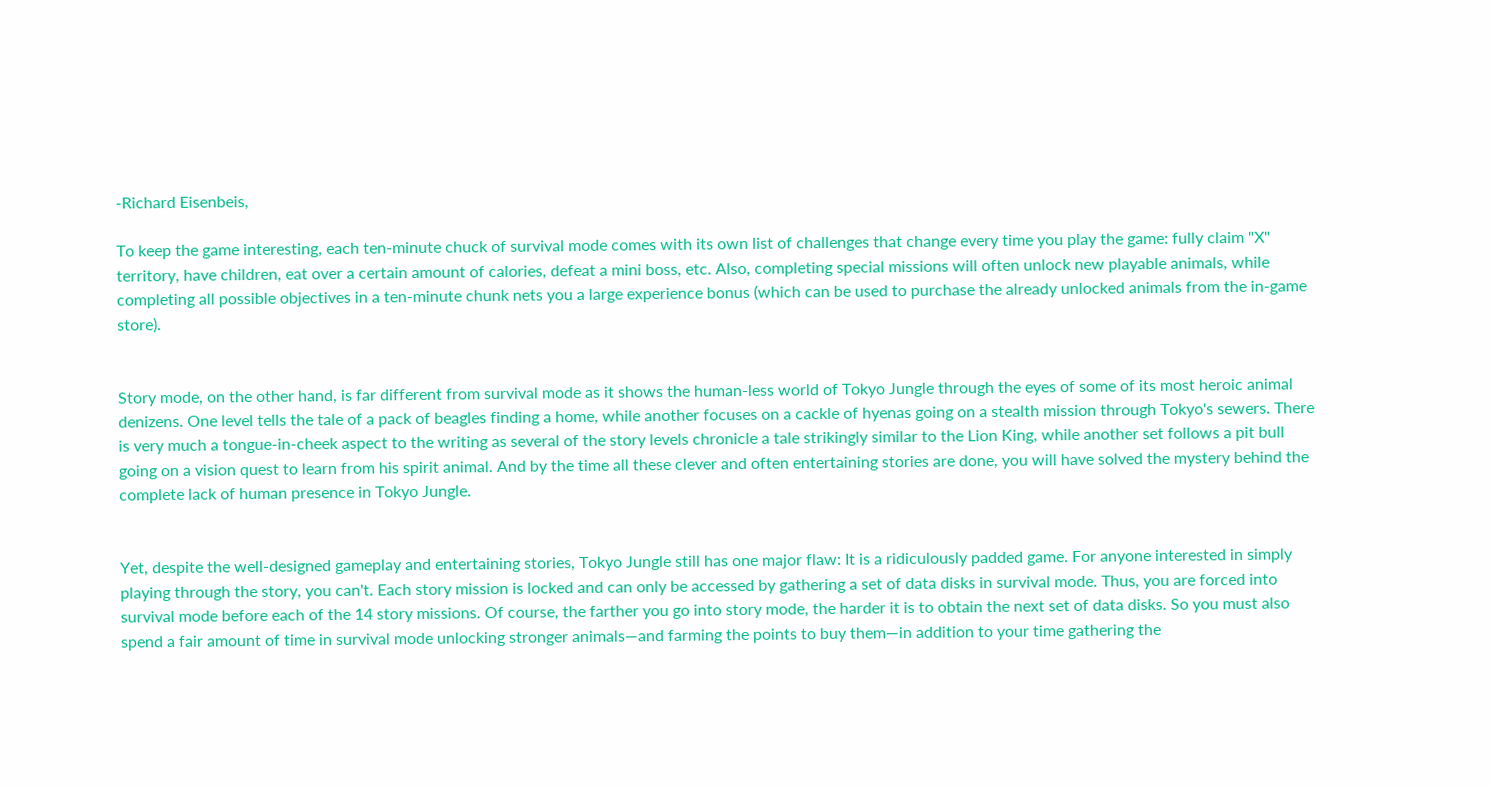-Richard Eisenbeis,

To keep the game interesting, each ten-minute chuck of survival mode comes with its own list of challenges that change every time you play the game: fully claim "X" territory, have children, eat over a certain amount of calories, defeat a mini boss, etc. Also, completing special missions will often unlock new playable animals, while completing all possible objectives in a ten-minute chunk nets you a large experience bonus (which can be used to purchase the already unlocked animals from the in-game store).


Story mode, on the other hand, is far different from survival mode as it shows the human-less world of Tokyo Jungle through the eyes of some of its most heroic animal denizens. One level tells the tale of a pack of beagles finding a home, while another focuses on a cackle of hyenas going on a stealth mission through Tokyo's sewers. There is very much a tongue-in-cheek aspect to the writing as several of the story levels chronicle a tale strikingly similar to the Lion King, while another set follows a pit bull going on a vision quest to learn from his spirit animal. And by the time all these clever and often entertaining stories are done, you will have solved the mystery behind the complete lack of human presence in Tokyo Jungle.


Yet, despite the well-designed gameplay and entertaining stories, Tokyo Jungle still has one major flaw: It is a ridiculously padded game. For anyone interested in simply playing through the story, you can't. Each story mission is locked and can only be accessed by gathering a set of data disks in survival mode. Thus, you are forced into survival mode before each of the 14 story missions. Of course, the farther you go into story mode, the harder it is to obtain the next set of data disks. So you must also spend a fair amount of time in survival mode unlocking stronger animals—and farming the points to buy them—in addition to your time gathering the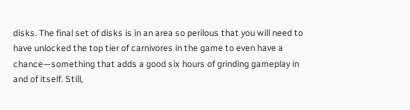disks. The final set of disks is in an area so perilous that you will need to have unlocked the top tier of carnivores in the game to even have a chance—something that adds a good six hours of grinding gameplay in and of itself. Still,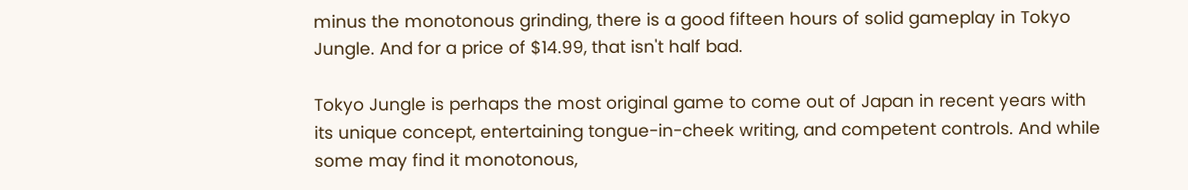minus the monotonous grinding, there is a good fifteen hours of solid gameplay in Tokyo Jungle. And for a price of $14.99, that isn't half bad.

Tokyo Jungle is perhaps the most original game to come out of Japan in recent years with its unique concept, entertaining tongue-in-cheek writing, and competent controls. And while some may find it monotonous,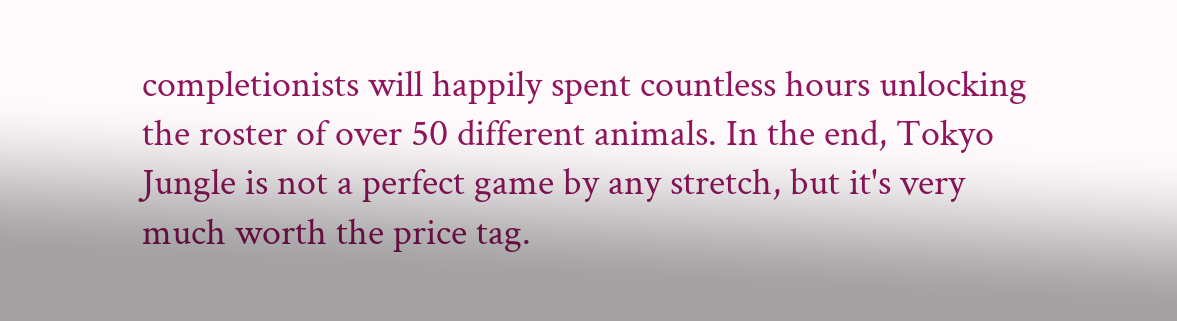completionists will happily spent countless hours unlocking the roster of over 50 different animals. In the end, Tokyo Jungle is not a perfect game by any stretch, but it's very much worth the price tag.